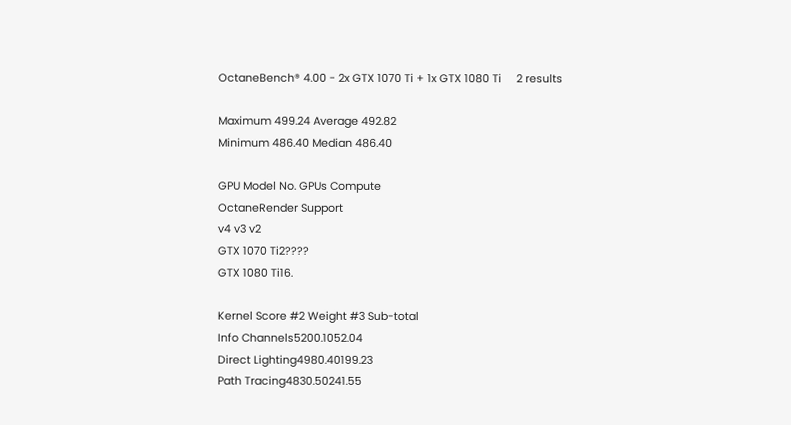OctaneBench® 4.00 - 2x GTX 1070 Ti + 1x GTX 1080 Ti     2 results

Maximum 499.24 Average 492.82
Minimum 486.40 Median 486.40

GPU Model No. GPUs Compute
OctaneRender Support
v4 v3 v2
GTX 1070 Ti2????
GTX 1080 Ti16.

Kernel Score #2 Weight #3 Sub-total
Info Channels5200.1052.04
Direct Lighting4980.40199.23
Path Tracing4830.50241.55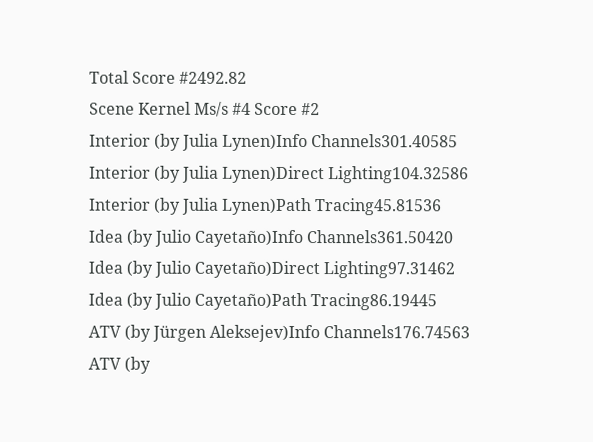Total Score #2492.82
Scene Kernel Ms/s #4 Score #2
Interior (by Julia Lynen)Info Channels301.40585
Interior (by Julia Lynen)Direct Lighting104.32586
Interior (by Julia Lynen)Path Tracing45.81536
Idea (by Julio Cayetaño)Info Channels361.50420
Idea (by Julio Cayetaño)Direct Lighting97.31462
Idea (by Julio Cayetaño)Path Tracing86.19445
ATV (by Jürgen Aleksejev)Info Channels176.74563
ATV (by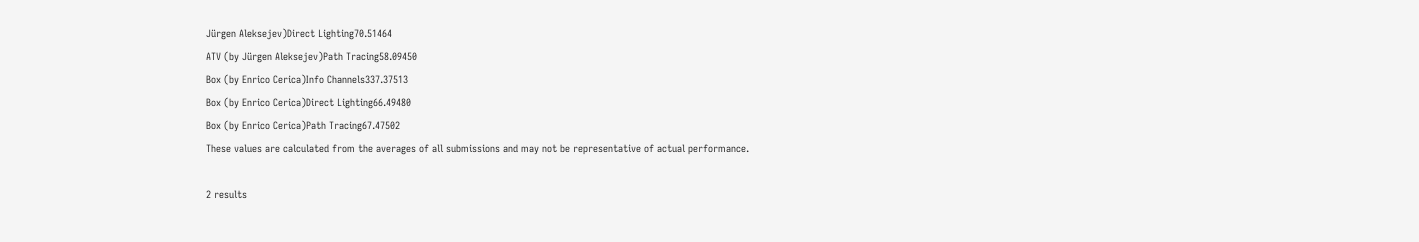Jürgen Aleksejev)Direct Lighting70.51464
ATV (by Jürgen Aleksejev)Path Tracing58.09450
Box (by Enrico Cerica)Info Channels337.37513
Box (by Enrico Cerica)Direct Lighting66.49480
Box (by Enrico Cerica)Path Tracing67.47502
These values are calculated from the averages of all submissions and may not be representative of actual performance.

2 results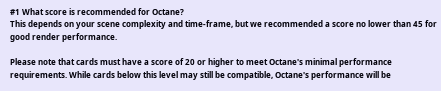#1 What score is recommended for Octane?
This depends on your scene complexity and time-frame, but we recommended a score no lower than 45 for good render performance.

Please note that cards must have a score of 20 or higher to meet Octane's minimal performance requirements. While cards below this level may still be compatible, Octane's performance will be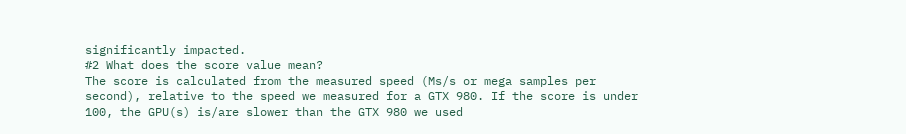significantly impacted.
#2 What does the score value mean?
The score is calculated from the measured speed (Ms/s or mega samples per second), relative to the speed we measured for a GTX 980. If the score is under 100, the GPU(s) is/are slower than the GTX 980 we used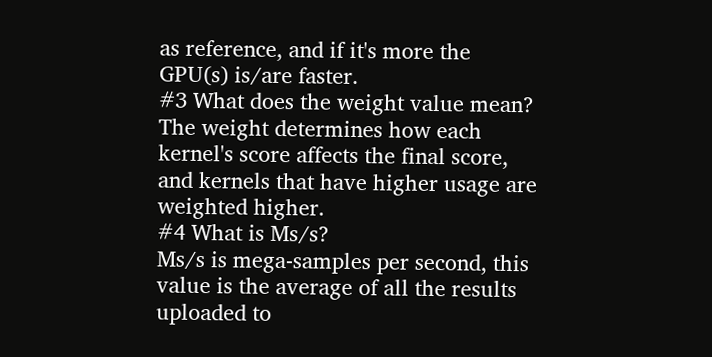as reference, and if it's more the GPU(s) is/are faster.
#3 What does the weight value mean?
The weight determines how each kernel's score affects the final score, and kernels that have higher usage are weighted higher.
#4 What is Ms/s?
Ms/s is mega-samples per second, this value is the average of all the results uploaded to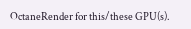OctaneRender for this/these GPU(s).